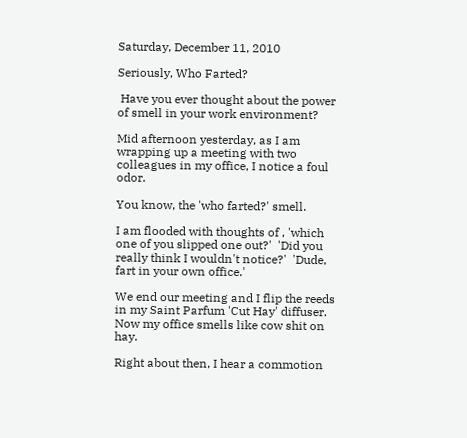Saturday, December 11, 2010

Seriously, Who Farted?

 Have you ever thought about the power of smell in your work environment?

Mid afternoon yesterday, as I am wrapping up a meeting with two colleagues in my office, I notice a foul odor.

You know, the 'who farted?' smell.

I am flooded with thoughts of , 'which one of you slipped one out?'  'Did you really think I wouldn't notice?'  'Dude, fart in your own office.'

We end our meeting and I flip the reeds in my Saint Parfum 'Cut Hay' diffuser.  Now my office smells like cow shit on hay.

Right about then, I hear a commotion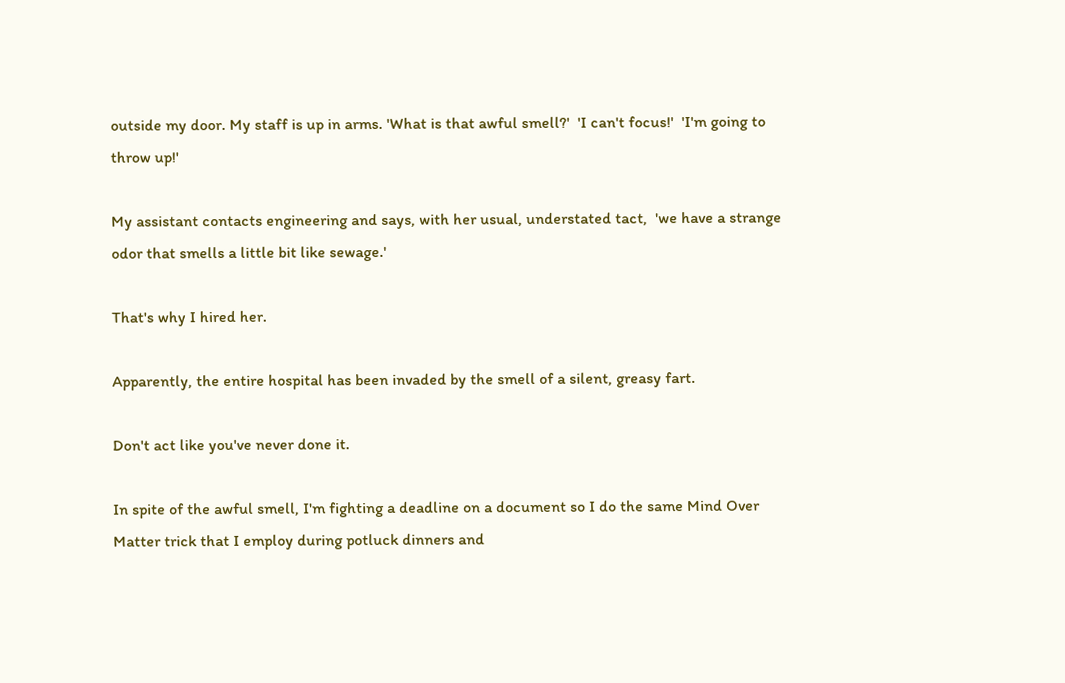outside my door. My staff is up in arms. 'What is that awful smell?'  'I can't focus!'  'I'm going to throw up!'

My assistant contacts engineering and says, with her usual, understated tact,  'we have a strange odor that smells a little bit like sewage.'

That's why I hired her.

Apparently, the entire hospital has been invaded by the smell of a silent, greasy fart.

Don't act like you've never done it.

In spite of the awful smell, I'm fighting a deadline on a document so I do the same Mind Over Matter trick that I employ during potluck dinners and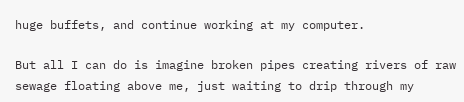huge buffets, and continue working at my computer.

But all I can do is imagine broken pipes creating rivers of raw sewage floating above me, just waiting to drip through my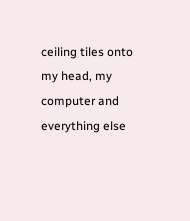ceiling tiles onto my head, my computer and everything else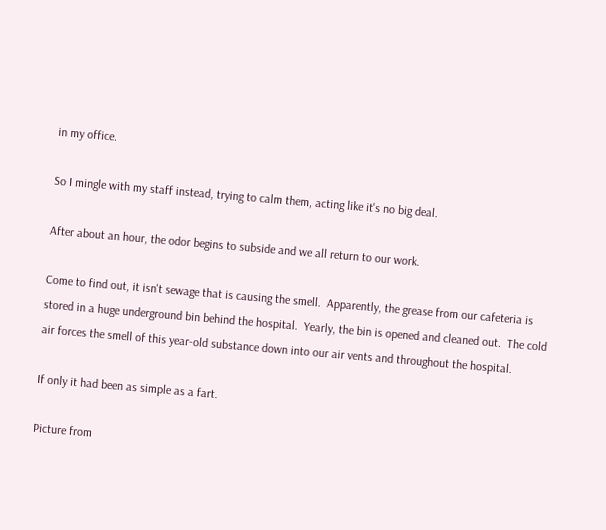in my office.

So I mingle with my staff instead, trying to calm them, acting like it's no big deal.

After about an hour, the odor begins to subside and we all return to our work.

Come to find out, it isn't sewage that is causing the smell.  Apparently, the grease from our cafeteria is stored in a huge underground bin behind the hospital.  Yearly, the bin is opened and cleaned out.  The cold air forces the smell of this year-old substance down into our air vents and throughout the hospital.

If only it had been as simple as a fart.

Picture from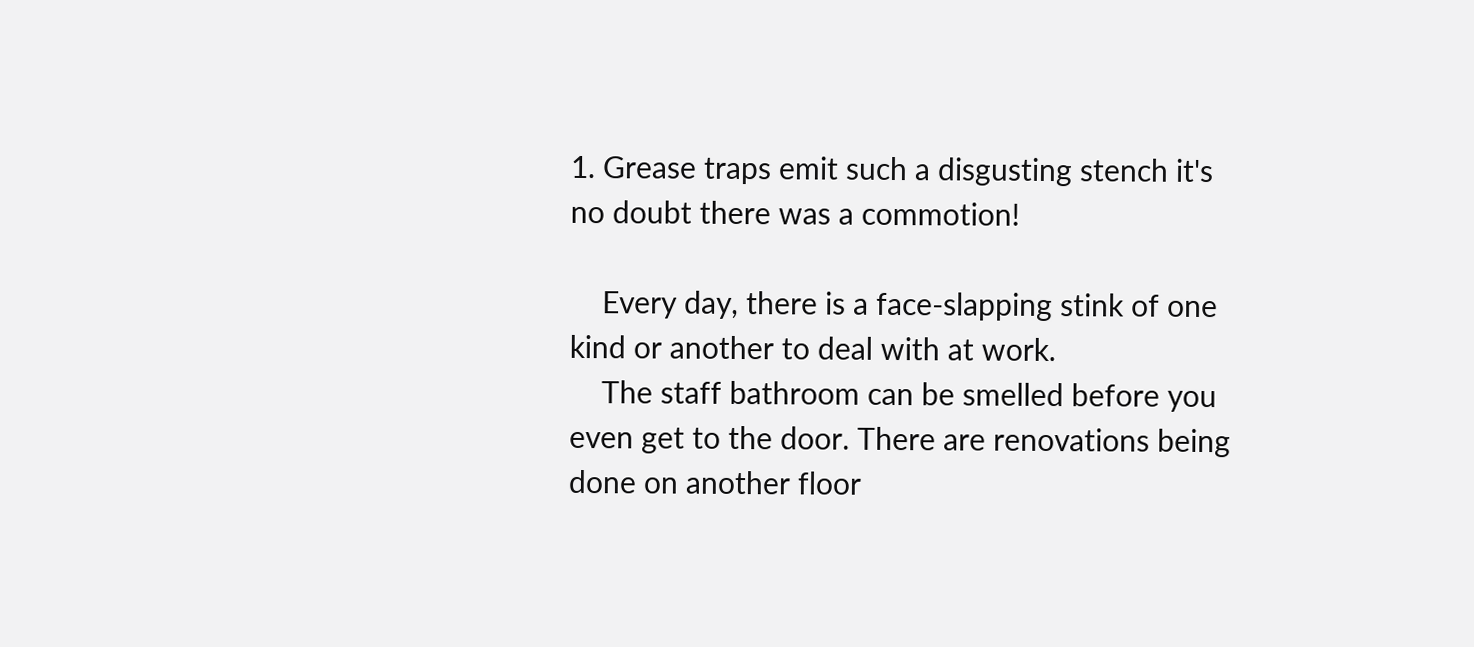1. Grease traps emit such a disgusting stench it's no doubt there was a commotion!

    Every day, there is a face-slapping stink of one kind or another to deal with at work.
    The staff bathroom can be smelled before you even get to the door. There are renovations being done on another floor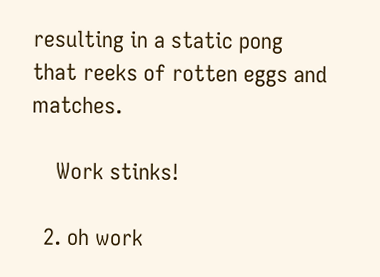resulting in a static pong that reeks of rotten eggs and matches.

    Work stinks!

  2. oh work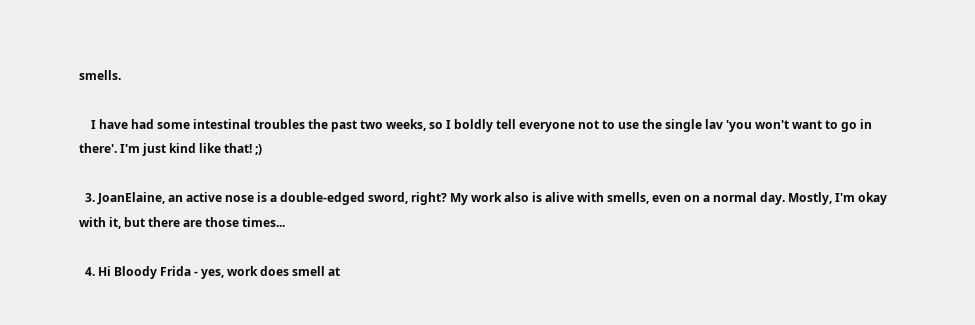smells.

    I have had some intestinal troubles the past two weeks, so I boldly tell everyone not to use the single lav 'you won't want to go in there'. I'm just kind like that! ;)

  3. JoanElaine, an active nose is a double-edged sword, right? My work also is alive with smells, even on a normal day. Mostly, I'm okay with it, but there are those times...

  4. Hi Bloody Frida - yes, work does smell at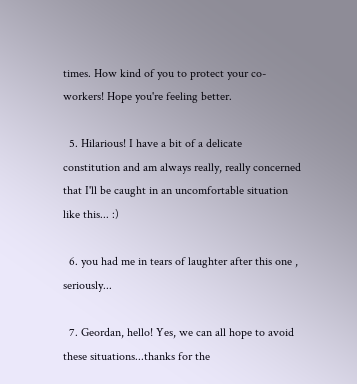times. How kind of you to protect your co-workers! Hope you're feeling better.

  5. Hilarious! I have a bit of a delicate constitution and am always really, really concerned that I'll be caught in an uncomfortable situation like this... :)

  6. you had me in tears of laughter after this one , seriously...

  7. Geordan, hello! Yes, we can all hope to avoid these situations...thanks for the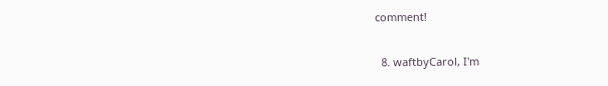comment!

  8. waftbyCarol, I'm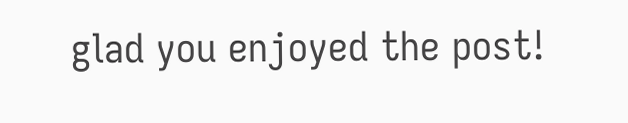glad you enjoyed the post!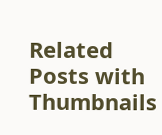Related Posts with Thumbnails